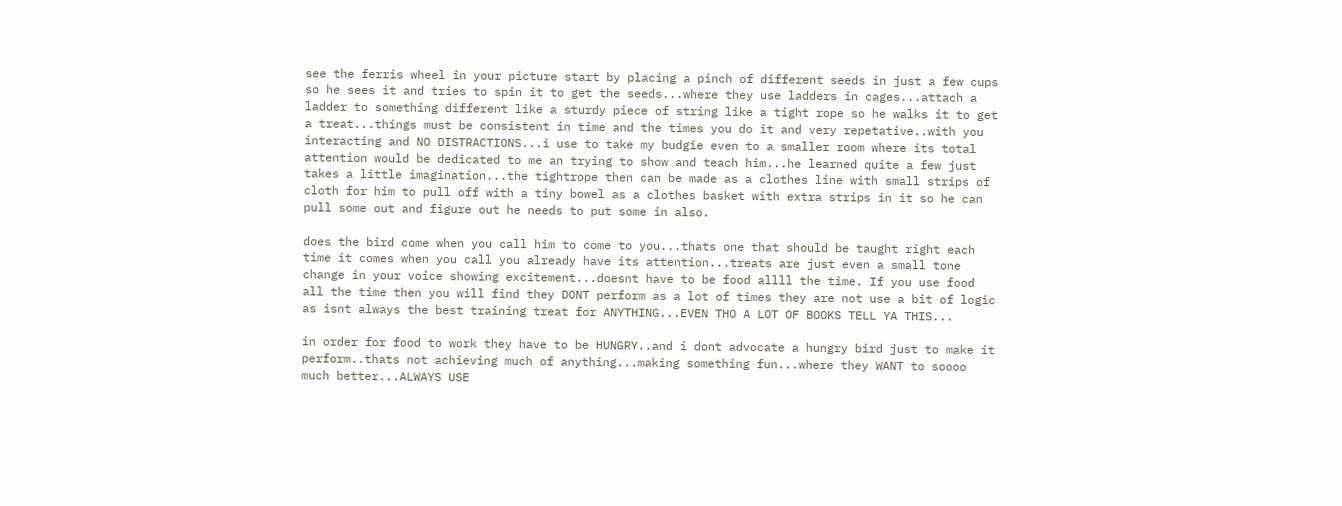see the ferris wheel in your picture start by placing a pinch of different seeds in just a few cups so he sees it and tries to spin it to get the seeds...where they use ladders in cages...attach a ladder to something different like a sturdy piece of string like a tight rope so he walks it to get a treat...things must be consistent in time and the times you do it and very repetative..with you interacting and NO DISTRACTIONS...i use to take my budgie even to a smaller room where its total attention would be dedicated to me an trying to show and teach him...he learned quite a few just takes a little imagination...the tightrope then can be made as a clothes line with small strips of cloth for him to pull off with a tiny bowel as a clothes basket with extra strips in it so he can pull some out and figure out he needs to put some in also.

does the bird come when you call him to come to you...thats one that should be taught right each time it comes when you call you already have its attention...treats are just even a small tone change in your voice showing excitement...doesnt have to be food allll the time. If you use food all the time then you will find they DONT perform as a lot of times they are not use a bit of logic as isnt always the best training treat for ANYTHING...EVEN THO A LOT OF BOOKS TELL YA THIS...

in order for food to work they have to be HUNGRY..and i dont advocate a hungry bird just to make it perform..thats not achieving much of anything...making something fun...where they WANT to soooo much better...ALWAYS USE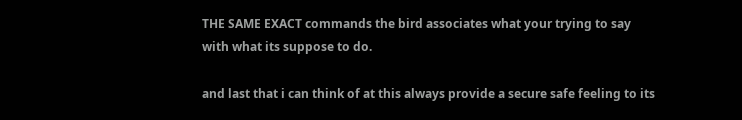THE SAME EXACT commands the bird associates what your trying to say with what its suppose to do.

and last that i can think of at this always provide a secure safe feeling to its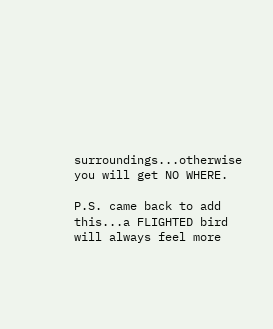surroundings...otherwise you will get NO WHERE.

P.S. came back to add this...a FLIGHTED bird will always feel more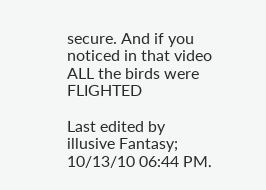secure. And if you noticed in that video ALL the birds were FLIGHTED

Last edited by illusive Fantasy; 10/13/10 06:44 PM.